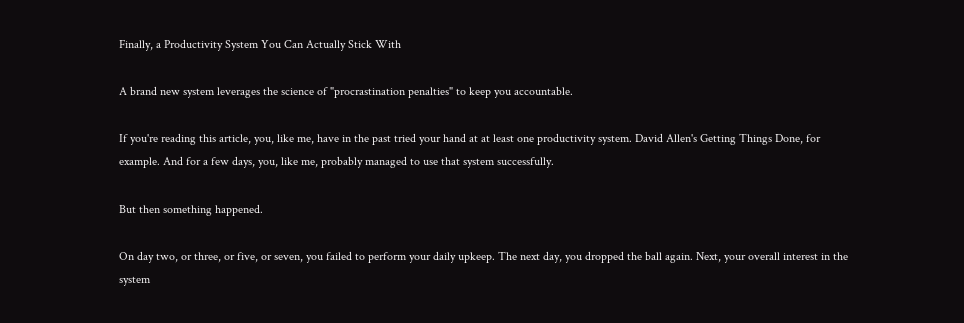Finally, a Productivity System You Can Actually Stick With

A brand new system leverages the science of "procrastination penalties" to keep you accountable.

If you're reading this article, you, like me, have in the past tried your hand at at least one productivity system. David Allen's Getting Things Done, for example. And for a few days, you, like me, probably managed to use that system successfully.

But then something happened.

On day two, or three, or five, or seven, you failed to perform your daily upkeep. The next day, you dropped the ball again. Next, your overall interest in the system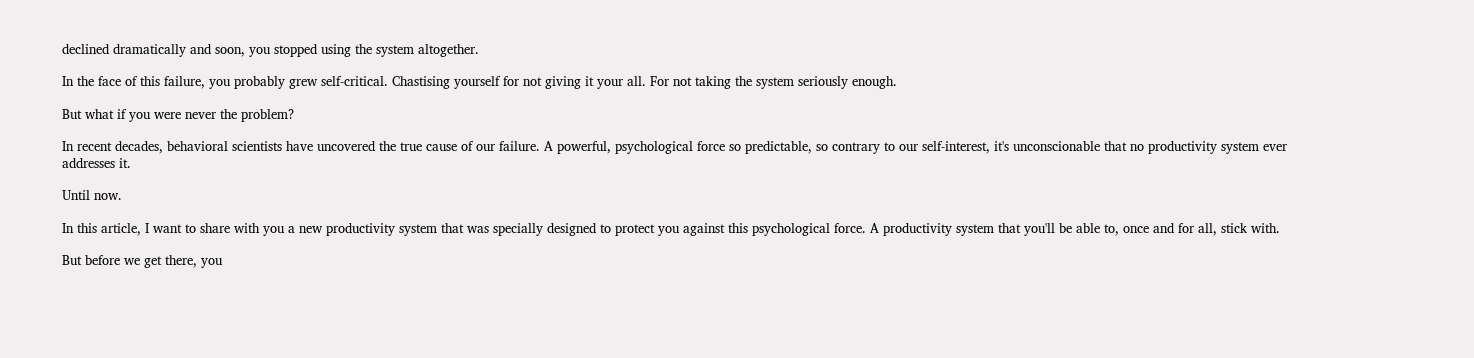declined dramatically and soon, you stopped using the system altogether.

In the face of this failure, you probably grew self-critical. Chastising yourself for not giving it your all. For not taking the system seriously enough.

But what if you were never the problem?

In recent decades, behavioral scientists have uncovered the true cause of our failure. A powerful, psychological force so predictable, so contrary to our self-interest, it's unconscionable that no productivity system ever addresses it.

Until now.

In this article, I want to share with you a new productivity system that was specially designed to protect you against this psychological force. A productivity system that you'll be able to, once and for all, stick with.

But before we get there, you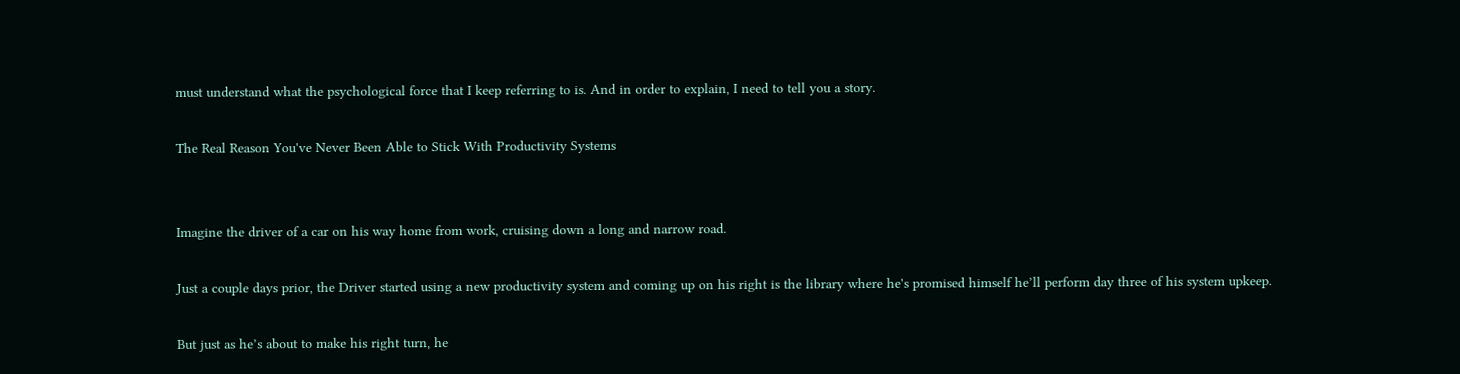must understand what the psychological force that I keep referring to is. And in order to explain, I need to tell you a story.

The Real Reason You've Never Been Able to Stick With Productivity Systems


Imagine the driver of a car on his way home from work, cruising down a long and narrow road.

Just a couple days prior, the Driver started using a new productivity system and coming up on his right is the library where he's promised himself he’ll perform day three of his system upkeep.

But just as he’s about to make his right turn, he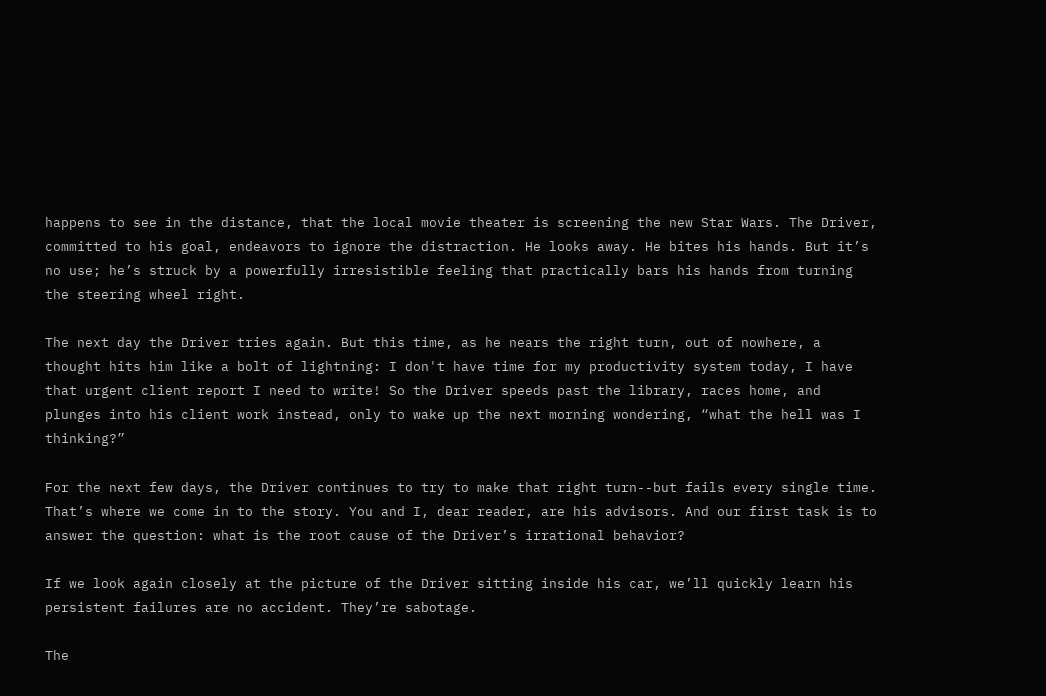happens to see in the distance, that the local movie theater is screening the new Star Wars. The Driver, committed to his goal, endeavors to ignore the distraction. He looks away. He bites his hands. But it’s no use; he’s struck by a powerfully irresistible feeling that practically bars his hands from turning the steering wheel right.

The next day the Driver tries again. But this time, as he nears the right turn, out of nowhere, a thought hits him like a bolt of lightning: I don't have time for my productivity system today, I have that urgent client report I need to write! So the Driver speeds past the library, races home, and plunges into his client work instead, only to wake up the next morning wondering, “what the hell was I thinking?”

For the next few days, the Driver continues to try to make that right turn--but fails every single time. That’s where we come in to the story. You and I, dear reader, are his advisors. And our first task is to answer the question: what is the root cause of the Driver’s irrational behavior?

If we look again closely at the picture of the Driver sitting inside his car, we’ll quickly learn his persistent failures are no accident. They’re sabotage.

The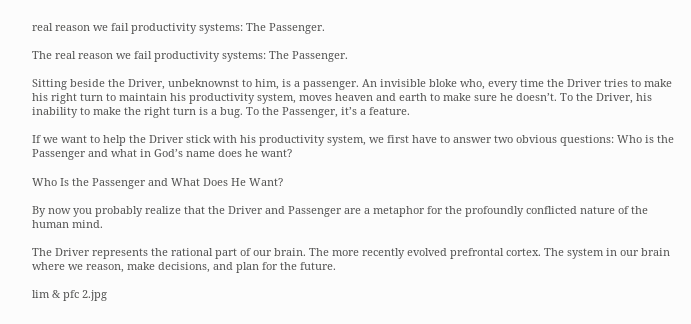real reason we fail productivity systems: The Passenger.

The real reason we fail productivity systems: The Passenger.

Sitting beside the Driver, unbeknownst to him, is a passenger. An invisible bloke who, every time the Driver tries to make his right turn to maintain his productivity system, moves heaven and earth to make sure he doesn’t. To the Driver, his inability to make the right turn is a bug. To the Passenger, it’s a feature.

If we want to help the Driver stick with his productivity system, we first have to answer two obvious questions: Who is the Passenger and what in God’s name does he want?

Who Is the Passenger and What Does He Want?

By now you probably realize that the Driver and Passenger are a metaphor for the profoundly conflicted nature of the human mind.

The Driver represents the rational part of our brain. The more recently evolved prefrontal cortex. The system in our brain where we reason, make decisions, and plan for the future.

lim & pfc 2.jpg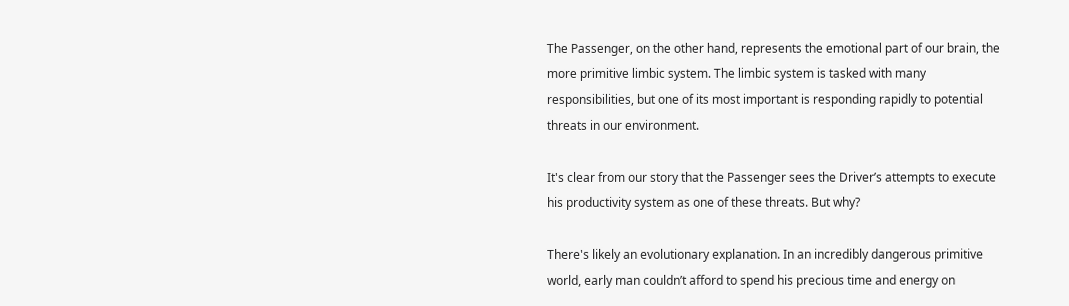The Passenger, on the other hand, represents the emotional part of our brain, the more primitive limbic system. The limbic system is tasked with many responsibilities, but one of its most important is responding rapidly to potential threats in our environment.

It's clear from our story that the Passenger sees the Driver’s attempts to execute his productivity system as one of these threats. But why?

There's likely an evolutionary explanation. In an incredibly dangerous primitive world, early man couldn’t afford to spend his precious time and energy on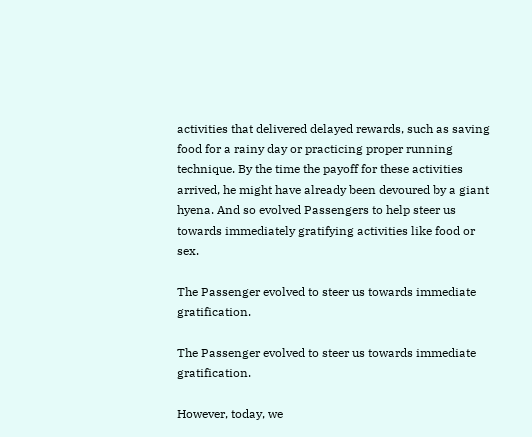activities that delivered delayed rewards, such as saving food for a rainy day or practicing proper running technique. By the time the payoff for these activities arrived, he might have already been devoured by a giant hyena. And so evolved Passengers to help steer us towards immediately gratifying activities like food or sex.

The Passenger evolved to steer us towards immediate gratification.

The Passenger evolved to steer us towards immediate gratification.

However, today, we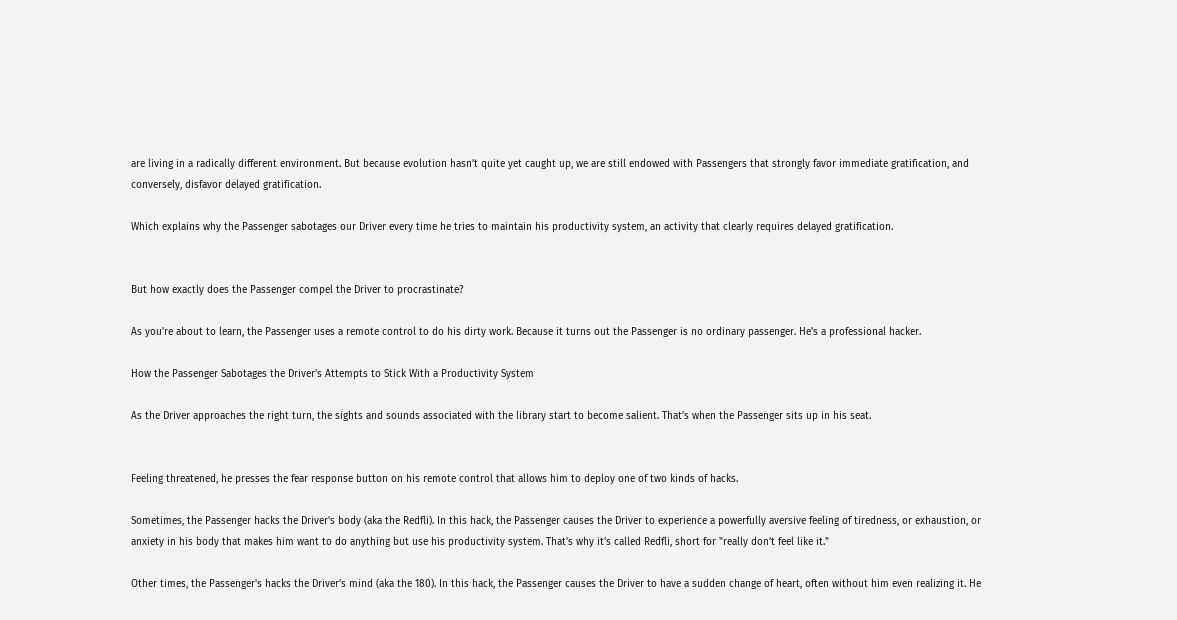are living in a radically different environment. But because evolution hasn’t quite yet caught up, we are still endowed with Passengers that strongly favor immediate gratification, and conversely, disfavor delayed gratification.

Which explains why the Passenger sabotages our Driver every time he tries to maintain his productivity system, an activity that clearly requires delayed gratification.


But how exactly does the Passenger compel the Driver to procrastinate?

As you’re about to learn, the Passenger uses a remote control to do his dirty work. Because it turns out the Passenger is no ordinary passenger. He’s a professional hacker.

How the Passenger Sabotages the Driver's Attempts to Stick With a Productivity System

As the Driver approaches the right turn, the sights and sounds associated with the library start to become salient. That’s when the Passenger sits up in his seat.


Feeling threatened, he presses the fear response button on his remote control that allows him to deploy one of two kinds of hacks.

Sometimes, the Passenger hacks the Driver's body (aka the Redfli). In this hack, the Passenger causes the Driver to experience a powerfully aversive feeling of tiredness, or exhaustion, or anxiety in his body that makes him want to do anything but use his productivity system. That's why it's called Redfli, short for "really don’t feel like it."

Other times, the Passenger's hacks the Driver's mind (aka the 180). In this hack, the Passenger causes the Driver to have a sudden change of heart, often without him even realizing it. He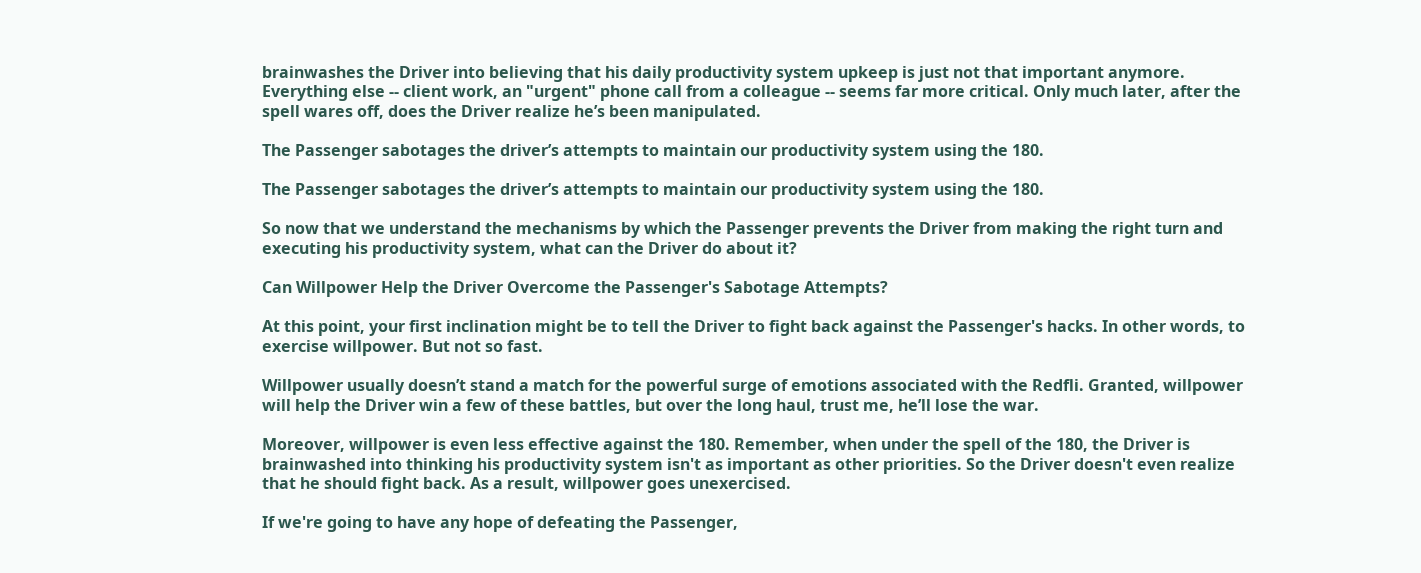brainwashes the Driver into believing that his daily productivity system upkeep is just not that important anymore. Everything else -- client work, an "urgent" phone call from a colleague -- seems far more critical. Only much later, after the spell wares off, does the Driver realize he’s been manipulated.

The Passenger sabotages the driver’s attempts to maintain our productivity system using the 180.

The Passenger sabotages the driver’s attempts to maintain our productivity system using the 180.

So now that we understand the mechanisms by which the Passenger prevents the Driver from making the right turn and executing his productivity system, what can the Driver do about it?

Can Willpower Help the Driver Overcome the Passenger's Sabotage Attempts?

At this point, your first inclination might be to tell the Driver to fight back against the Passenger's hacks. In other words, to exercise willpower. But not so fast.

Willpower usually doesn’t stand a match for the powerful surge of emotions associated with the Redfli. Granted, willpower will help the Driver win a few of these battles, but over the long haul, trust me, he’ll lose the war.

Moreover, willpower is even less effective against the 180. Remember, when under the spell of the 180, the Driver is brainwashed into thinking his productivity system isn't as important as other priorities. So the Driver doesn't even realize that he should fight back. As a result, willpower goes unexercised.

If we're going to have any hope of defeating the Passenger,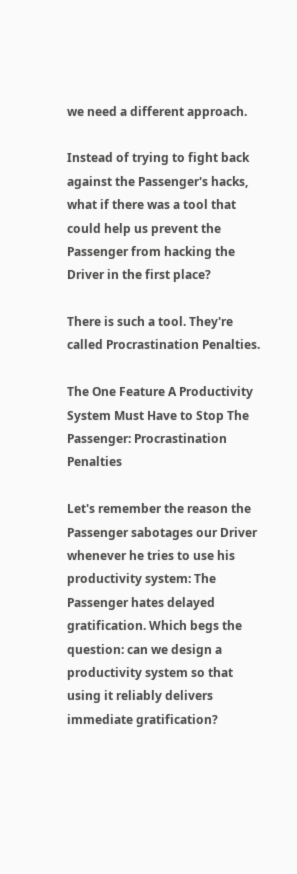we need a different approach.

Instead of trying to fight back against the Passenger's hacks, what if there was a tool that could help us prevent the Passenger from hacking the Driver in the first place?

There is such a tool. They're called Procrastination Penalties.

The One Feature A Productivity System Must Have to Stop The Passenger: Procrastination Penalties

Let's remember the reason the Passenger sabotages our Driver whenever he tries to use his productivity system: The Passenger hates delayed gratification. Which begs the question: can we design a productivity system so that using it reliably delivers immediate gratification?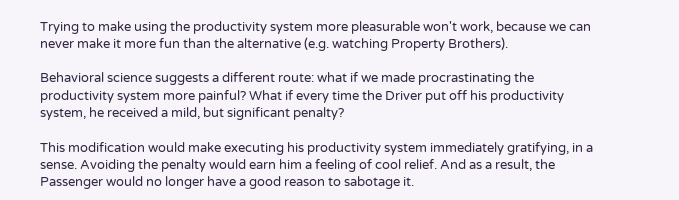Trying to make using the productivity system more pleasurable won't work, because we can never make it more fun than the alternative (e.g. watching Property Brothers).

Behavioral science suggests a different route: what if we made procrastinating the productivity system more painful? What if every time the Driver put off his productivity system, he received a mild, but significant penalty?

This modification would make executing his productivity system immediately gratifying, in a sense. Avoiding the penalty would earn him a feeling of cool relief. And as a result, the Passenger would no longer have a good reason to sabotage it.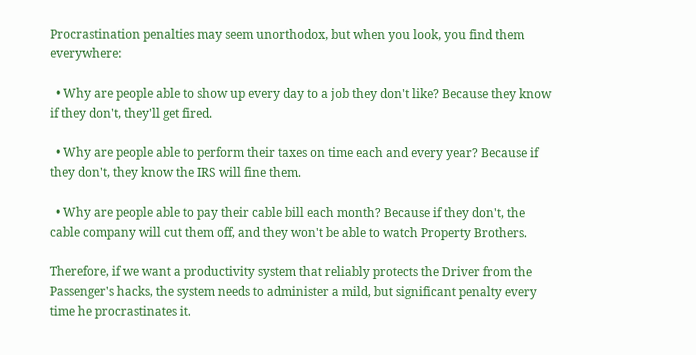Procrastination penalties may seem unorthodox, but when you look, you find them everywhere:

  • Why are people able to show up every day to a job they don't like? Because they know if they don't, they'll get fired.

  • Why are people able to perform their taxes on time each and every year? Because if they don't, they know the IRS will fine them.

  • Why are people able to pay their cable bill each month? Because if they don't, the cable company will cut them off, and they won't be able to watch Property Brothers.

Therefore, if we want a productivity system that reliably protects the Driver from the Passenger's hacks, the system needs to administer a mild, but significant penalty every time he procrastinates it.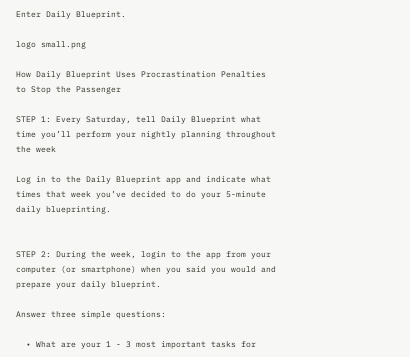Enter Daily Blueprint.

logo small.png

How Daily Blueprint Uses Procrastination Penalties to Stop the Passenger

STEP 1: Every Saturday, tell Daily Blueprint what time you’ll perform your nightly planning throughout the week

Log in to the Daily Blueprint app and indicate what times that week you’ve decided to do your 5-minute daily blueprinting.


STEP 2: During the week, login to the app from your computer (or smartphone) when you said you would and prepare your daily blueprint.

Answer three simple questions:

  • What are your 1 - 3 most important tasks for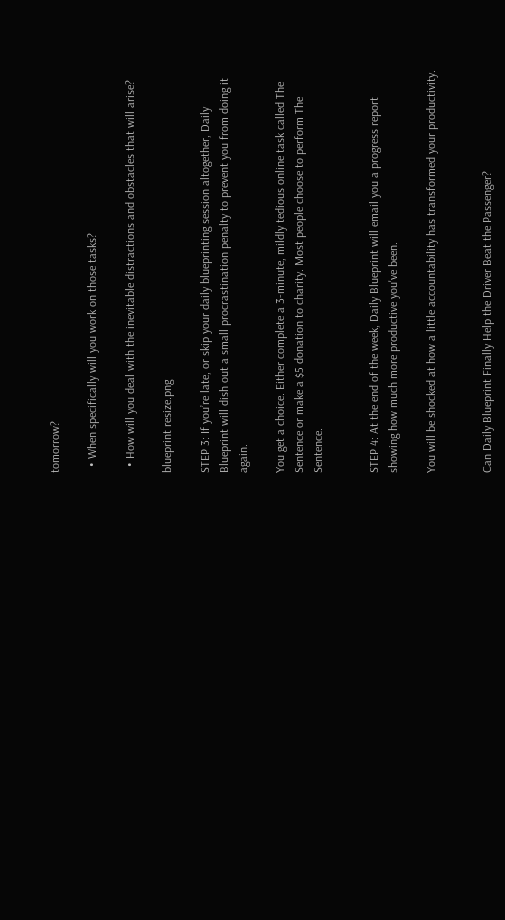tomorrow?

  • When specifically will you work on those tasks?

  • How will you deal with the inevitable distractions and obstacles that will arise?

blueprint resize.png

STEP 3: If you’re late, or skip your daily blueprinting session altogether, Daily Blueprint will dish out a small procrastination penalty to prevent you from doing it again.

You get a choice. Either complete a 3-minute, mildly tedious online task called The Sentence or make a $5 donation to charity. Most people choose to perform The Sentence.


STEP 4: At the end of the week, Daily Blueprint will email you a progress report showing how much more productive you've been.

You will be shocked at how a little accountability has transformed your productivity.


Can Daily Blueprint Finally Help the Driver Beat the Passenger?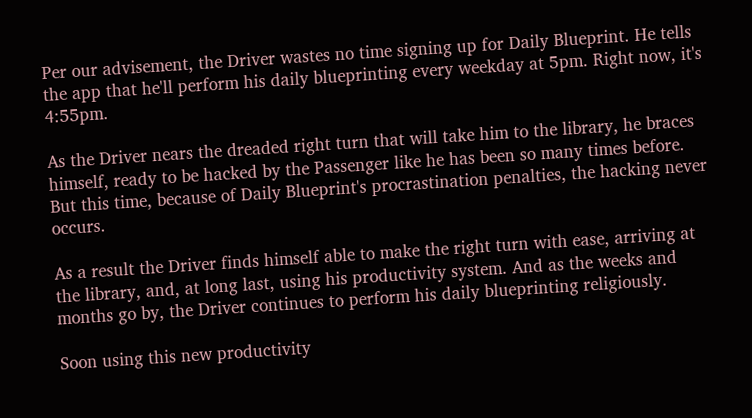Per our advisement, the Driver wastes no time signing up for Daily Blueprint. He tells the app that he'll perform his daily blueprinting every weekday at 5pm. Right now, it's 4:55pm.

As the Driver nears the dreaded right turn that will take him to the library, he braces himself, ready to be hacked by the Passenger like he has been so many times before. But this time, because of Daily Blueprint's procrastination penalties, the hacking never occurs.

As a result the Driver finds himself able to make the right turn with ease, arriving at the library, and, at long last, using his productivity system. And as the weeks and months go by, the Driver continues to perform his daily blueprinting religiously.

Soon using this new productivity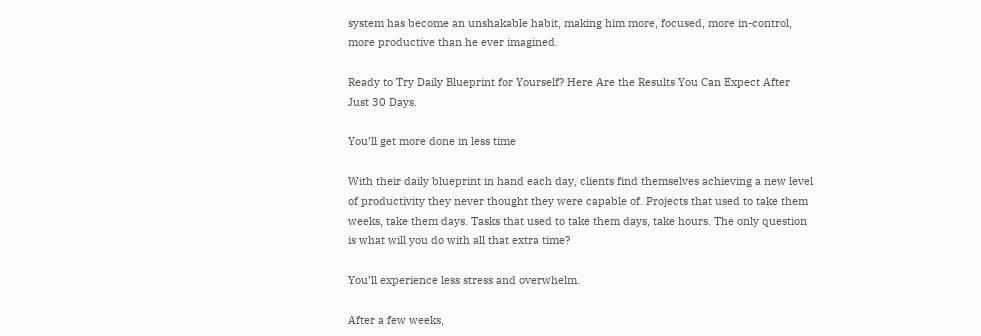system has become an unshakable habit, making him more, focused, more in-control, more productive than he ever imagined.

Ready to Try Daily Blueprint for Yourself? Here Are the Results You Can Expect After Just 30 Days.

You’ll get more done in less time

With their daily blueprint in hand each day, clients find themselves achieving a new level of productivity they never thought they were capable of. Projects that used to take them weeks, take them days. Tasks that used to take them days, take hours. The only question is what will you do with all that extra time?

You’ll experience less stress and overwhelm.

After a few weeks,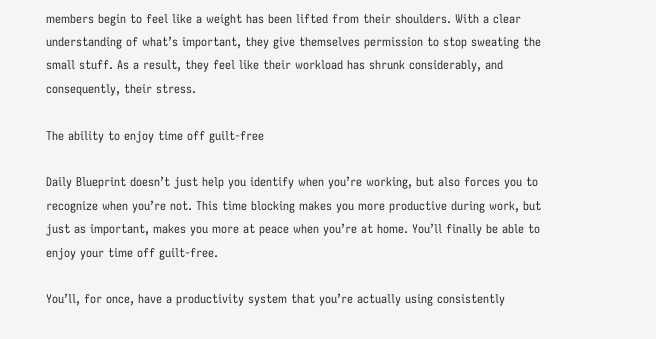members begin to feel like a weight has been lifted from their shoulders. With a clear understanding of what’s important, they give themselves permission to stop sweating the small stuff. As a result, they feel like their workload has shrunk considerably, and consequently, their stress.

The ability to enjoy time off guilt-free

Daily Blueprint doesn’t just help you identify when you’re working, but also forces you to recognize when you’re not. This time blocking makes you more productive during work, but just as important, makes you more at peace when you’re at home. You’ll finally be able to enjoy your time off guilt-free.

You’ll, for once, have a productivity system that you’re actually using consistently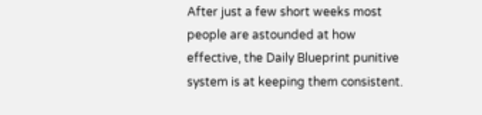After just a few short weeks most people are astounded at how effective, the Daily Blueprint punitive system is at keeping them consistent.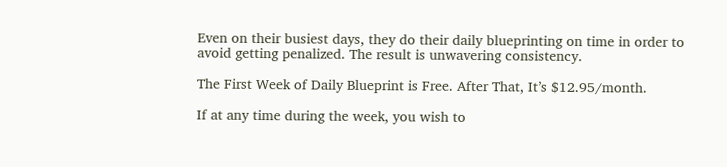Even on their busiest days, they do their daily blueprinting on time in order to avoid getting penalized. The result is unwavering consistency.

The First Week of Daily Blueprint is Free. After That, It’s $12.95/month.

If at any time during the week, you wish to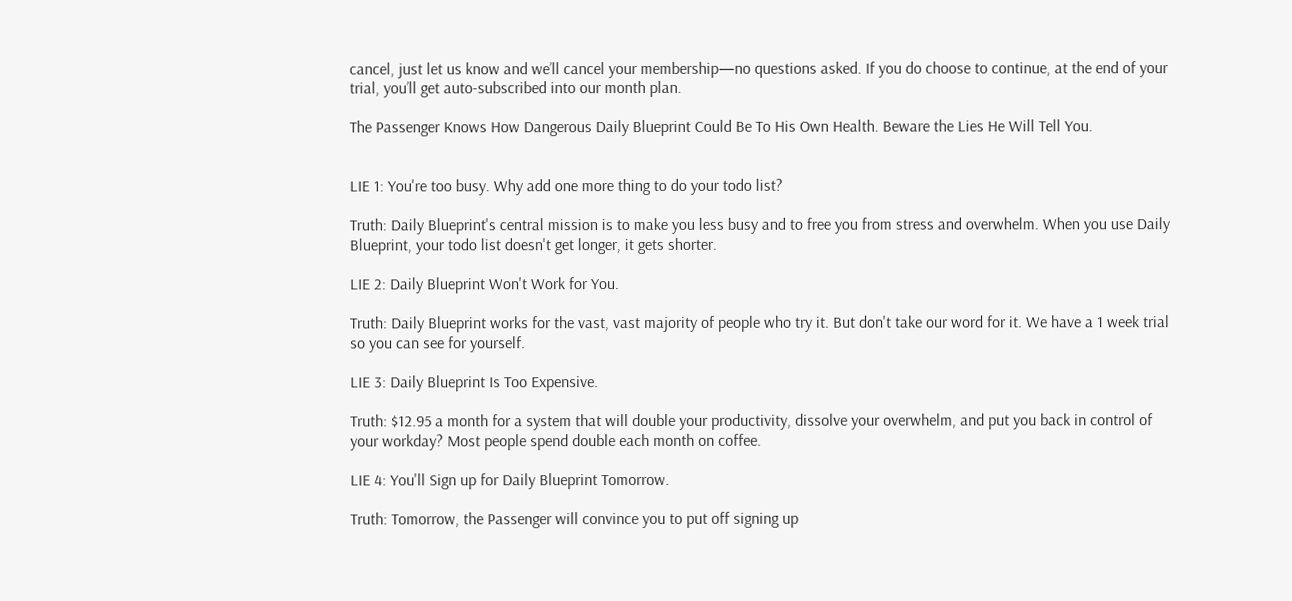cancel, just let us know and we’ll cancel your membership—no questions asked. If you do choose to continue, at the end of your trial, you’ll get auto-subscribed into our month plan.

The Passenger Knows How Dangerous Daily Blueprint Could Be To His Own Health. Beware the Lies He Will Tell You.


LIE 1: You're too busy. Why add one more thing to do your todo list?

Truth: Daily Blueprint's central mission is to make you less busy and to free you from stress and overwhelm. When you use Daily Blueprint, your todo list doesn't get longer, it gets shorter.

LIE 2: Daily Blueprint Won't Work for You.

Truth: Daily Blueprint works for the vast, vast majority of people who try it. But don't take our word for it. We have a 1 week trial so you can see for yourself.

LIE 3: Daily Blueprint Is Too Expensive.

Truth: $12.95 a month for a system that will double your productivity, dissolve your overwhelm, and put you back in control of your workday? Most people spend double each month on coffee.

LIE 4: You'll Sign up for Daily Blueprint Tomorrow.

Truth: Tomorrow, the Passenger will convince you to put off signing up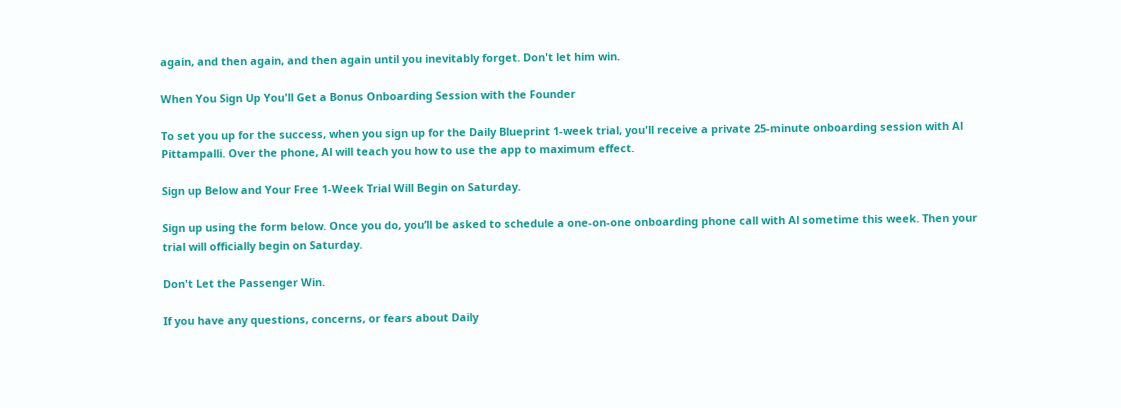again, and then again, and then again until you inevitably forget. Don't let him win.

When You Sign Up You'll Get a Bonus Onboarding Session with the Founder

To set you up for the success, when you sign up for the Daily Blueprint 1-week trial, you'll receive a private 25-minute onboarding session with Al Pittampalli. Over the phone, Al will teach you how to use the app to maximum effect.

Sign up Below and Your Free 1-Week Trial Will Begin on Saturday.

Sign up using the form below. Once you do, you’ll be asked to schedule a one-on-one onboarding phone call with Al sometime this week. Then your trial will officially begin on Saturday.

Don't Let the Passenger Win.

If you have any questions, concerns, or fears about Daily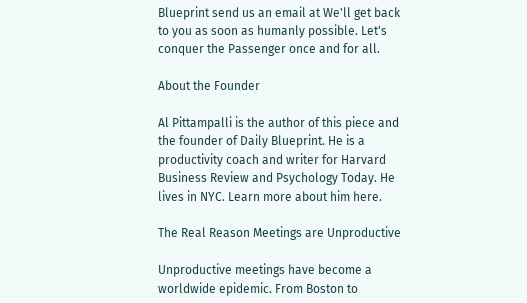Blueprint send us an email at We'll get back to you as soon as humanly possible. Let's conquer the Passenger once and for all.

About the Founder

Al Pittampalli is the author of this piece and the founder of Daily Blueprint. He is a productivity coach and writer for Harvard Business Review and Psychology Today. He lives in NYC. Learn more about him here.

The Real Reason Meetings are Unproductive

Unproductive meetings have become a worldwide epidemic. From Boston to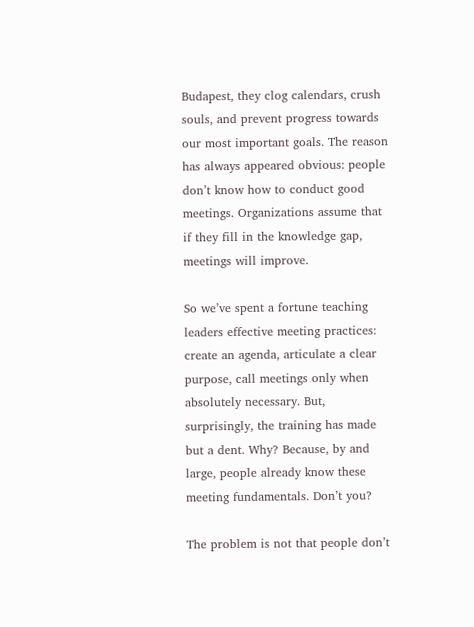Budapest, they clog calendars, crush souls, and prevent progress towards our most important goals. The reason has always appeared obvious: people don’t know how to conduct good meetings. Organizations assume that if they fill in the knowledge gap, meetings will improve.

So we’ve spent a fortune teaching leaders effective meeting practices: create an agenda, articulate a clear purpose, call meetings only when absolutely necessary. But, surprisingly, the training has made but a dent. Why? Because, by and large, people already know these meeting fundamentals. Don’t you?

The problem is not that people don’t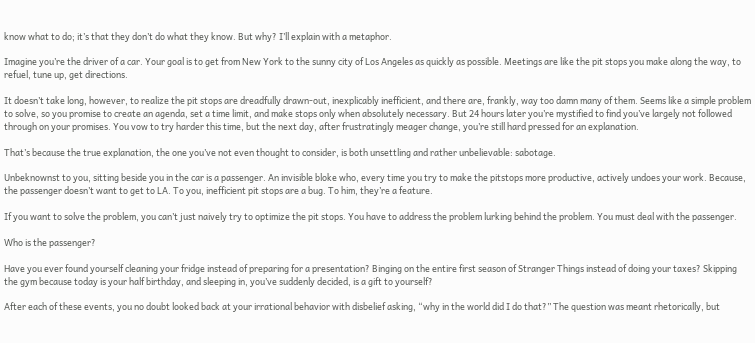know what to do; it’s that they don’t do what they know. But why? I’ll explain with a metaphor.

Imagine you’re the driver of a car. Your goal is to get from New York to the sunny city of Los Angeles as quickly as possible. Meetings are like the pit stops you make along the way, to refuel, tune up, get directions.

It doesn’t take long, however, to realize the pit stops are dreadfully drawn-out, inexplicably inefficient, and there are, frankly, way too damn many of them. Seems like a simple problem to solve, so you promise to create an agenda, set a time limit, and make stops only when absolutely necessary. But 24 hours later you’re mystified to find you’ve largely not followed through on your promises. You vow to try harder this time, but the next day, after frustratingly meager change, you’re still hard pressed for an explanation.

That’s because the true explanation, the one you’ve not even thought to consider, is both unsettling and rather unbelievable: sabotage.

Unbeknownst to you, sitting beside you in the car is a passenger. An invisible bloke who, every time you try to make the pitstops more productive, actively undoes your work. Because, the passenger doesn’t want to get to LA. To you, inefficient pit stops are a bug. To him, they’re a feature.

If you want to solve the problem, you can’t just naively try to optimize the pit stops. You have to address the problem lurking behind the problem. You must deal with the passenger.

Who is the passenger?

Have you ever found yourself cleaning your fridge instead of preparing for a presentation? Binging on the entire first season of Stranger Things instead of doing your taxes? Skipping the gym because today is your half birthday, and sleeping in, you’ve suddenly decided, is a gift to yourself?

After each of these events, you no doubt looked back at your irrational behavior with disbelief asking, “why in the world did I do that?” The question was meant rhetorically, but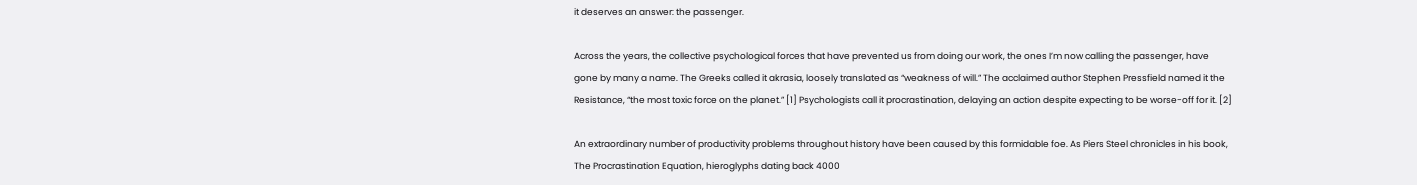it deserves an answer: the passenger.

Across the years, the collective psychological forces that have prevented us from doing our work, the ones I’m now calling the passenger, have gone by many a name. The Greeks called it akrasia, loosely translated as “weakness of will.” The acclaimed author Stephen Pressfield named it the Resistance, “the most toxic force on the planet.” [1] Psychologists call it procrastination, delaying an action despite expecting to be worse-off for it. [2]

An extraordinary number of productivity problems throughout history have been caused by this formidable foe. As Piers Steel chronicles in his book, The Procrastination Equation, hieroglyphs dating back 4000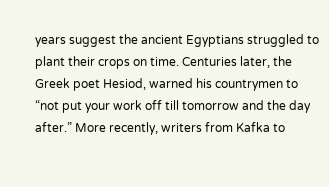years suggest the ancient Egyptians struggled to plant their crops on time. Centuries later, the Greek poet Hesiod, warned his countrymen to “not put your work off till tomorrow and the day after.” More recently, writers from Kafka to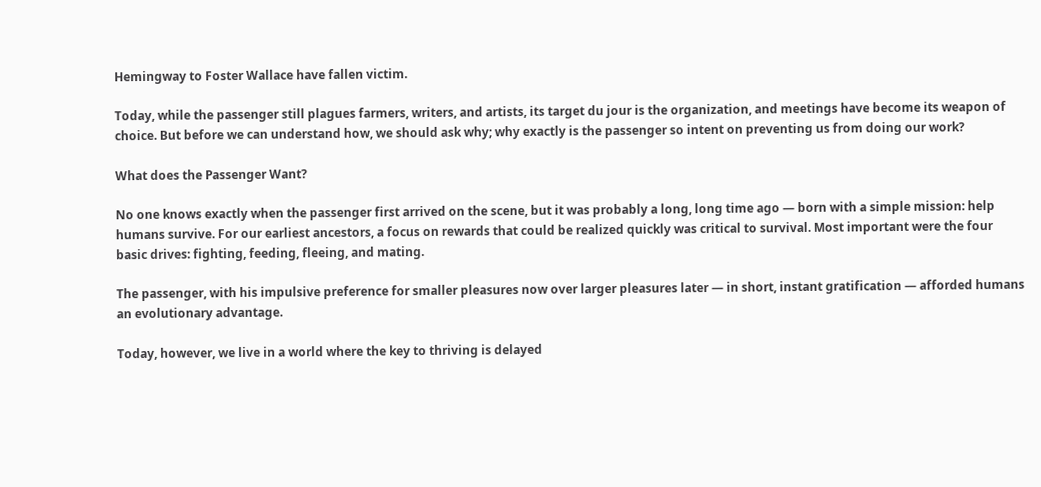Hemingway to Foster Wallace have fallen victim.

Today, while the passenger still plagues farmers, writers, and artists, its target du jour is the organization, and meetings have become its weapon of choice. But before we can understand how, we should ask why; why exactly is the passenger so intent on preventing us from doing our work?

What does the Passenger Want?

No one knows exactly when the passenger first arrived on the scene, but it was probably a long, long time ago — born with a simple mission: help humans survive. For our earliest ancestors, a focus on rewards that could be realized quickly was critical to survival. Most important were the four basic drives: fighting, feeding, fleeing, and mating.

The passenger, with his impulsive preference for smaller pleasures now over larger pleasures later — in short, instant gratification — afforded humans an evolutionary advantage.

Today, however, we live in a world where the key to thriving is delayed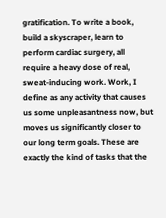gratification. To write a book, build a skyscraper, learn to perform cardiac surgery, all require a heavy dose of real, sweat-inducing work. Work, I define as any activity that causes us some unpleasantness now, but moves us significantly closer to our long term goals. These are exactly the kind of tasks that the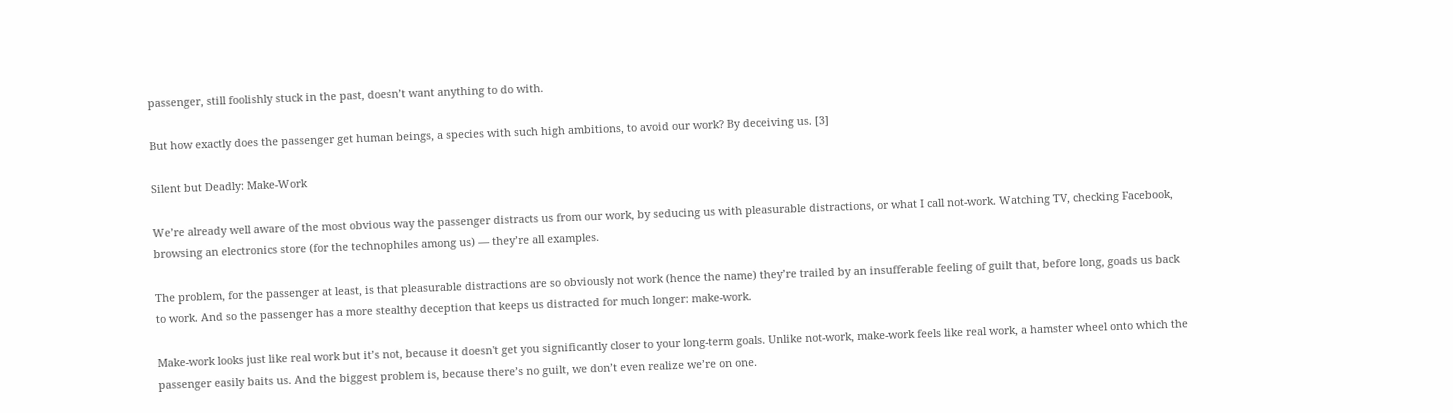passenger, still foolishly stuck in the past, doesn’t want anything to do with.

But how exactly does the passenger get human beings, a species with such high ambitions, to avoid our work? By deceiving us. [3]

Silent but Deadly: Make-Work

We’re already well aware of the most obvious way the passenger distracts us from our work, by seducing us with pleasurable distractions, or what I call not-work. Watching TV, checking Facebook, browsing an electronics store (for the technophiles among us) — they’re all examples.

The problem, for the passenger at least, is that pleasurable distractions are so obviously not work (hence the name) they’re trailed by an insufferable feeling of guilt that, before long, goads us back to work. And so the passenger has a more stealthy deception that keeps us distracted for much longer: make-work.

Make-work looks just like real work but it’s not, because it doesn't get you significantly closer to your long-term goals. Unlike not-work, make-work feels like real work, a hamster wheel onto which the passenger easily baits us. And the biggest problem is, because there’s no guilt, we don’t even realize we’re on one.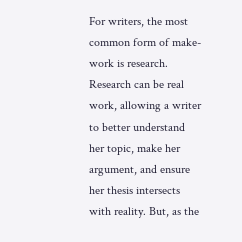For writers, the most common form of make-work is research. Research can be real work, allowing a writer to better understand her topic, make her argument, and ensure her thesis intersects with reality. But, as the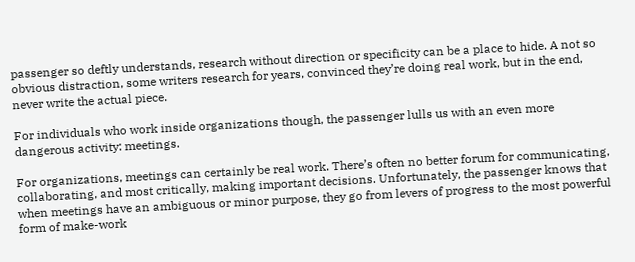passenger so deftly understands, research without direction or specificity can be a place to hide. A not so obvious distraction, some writers research for years, convinced they’re doing real work, but in the end, never write the actual piece.

For individuals who work inside organizations though, the passenger lulls us with an even more dangerous activity: meetings.

For organizations, meetings can certainly be real work. There’s often no better forum for communicating, collaborating, and most critically, making important decisions. Unfortunately, the passenger knows that when meetings have an ambiguous or minor purpose, they go from levers of progress to the most powerful form of make-work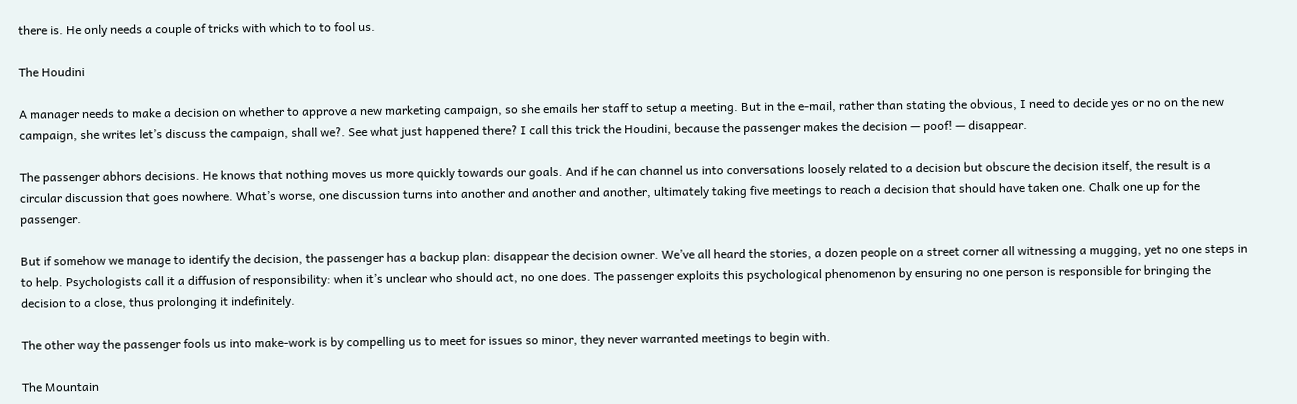there is. He only needs a couple of tricks with which to to fool us.

The Houdini

A manager needs to make a decision on whether to approve a new marketing campaign, so she emails her staff to setup a meeting. But in the e-mail, rather than stating the obvious, I need to decide yes or no on the new campaign, she writes let’s discuss the campaign, shall we?. See what just happened there? I call this trick the Houdini, because the passenger makes the decision — poof! — disappear.

The passenger abhors decisions. He knows that nothing moves us more quickly towards our goals. And if he can channel us into conversations loosely related to a decision but obscure the decision itself, the result is a circular discussion that goes nowhere. What’s worse, one discussion turns into another and another and another, ultimately taking five meetings to reach a decision that should have taken one. Chalk one up for the passenger.

But if somehow we manage to identify the decision, the passenger has a backup plan: disappear the decision owner. We’ve all heard the stories, a dozen people on a street corner all witnessing a mugging, yet no one steps in to help. Psychologists call it a diffusion of responsibility: when it’s unclear who should act, no one does. The passenger exploits this psychological phenomenon by ensuring no one person is responsible for bringing the decision to a close, thus prolonging it indefinitely.

The other way the passenger fools us into make-work is by compelling us to meet for issues so minor, they never warranted meetings to begin with.

The Mountain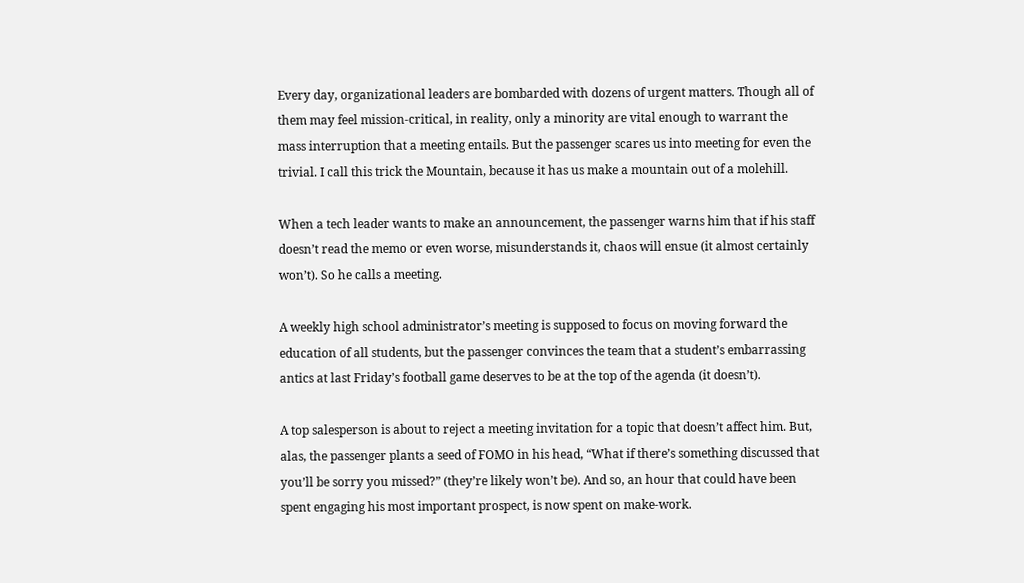Every day, organizational leaders are bombarded with dozens of urgent matters. Though all of them may feel mission-critical, in reality, only a minority are vital enough to warrant the mass interruption that a meeting entails. But the passenger scares us into meeting for even the trivial. I call this trick the Mountain, because it has us make a mountain out of a molehill.

When a tech leader wants to make an announcement, the passenger warns him that if his staff doesn’t read the memo or even worse, misunderstands it, chaos will ensue (it almost certainly won’t). So he calls a meeting.

A weekly high school administrator’s meeting is supposed to focus on moving forward the education of all students, but the passenger convinces the team that a student’s embarrassing antics at last Friday’s football game deserves to be at the top of the agenda (it doesn’t).

A top salesperson is about to reject a meeting invitation for a topic that doesn’t affect him. But, alas, the passenger plants a seed of FOMO in his head, “What if there’s something discussed that you’ll be sorry you missed?” (they’re likely won’t be). And so, an hour that could have been spent engaging his most important prospect, is now spent on make-work.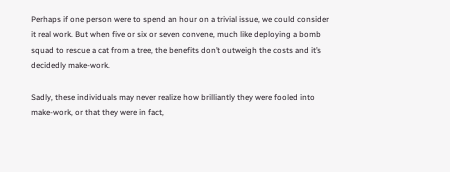Perhaps if one person were to spend an hour on a trivial issue, we could consider it real work. But when five or six or seven convene, much like deploying a bomb squad to rescue a cat from a tree, the benefits don’t outweigh the costs and it’s decidedly make-work.

Sadly, these individuals may never realize how brilliantly they were fooled into make-work, or that they were in fact,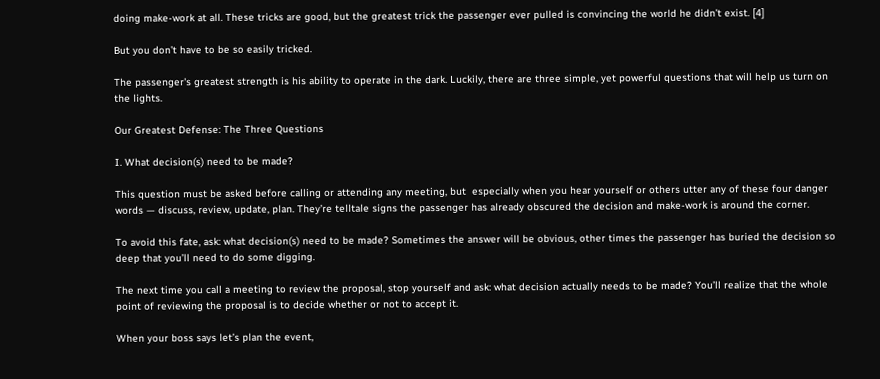doing make-work at all. These tricks are good, but the greatest trick the passenger ever pulled is convincing the world he didn’t exist. [4]

But you don’t have to be so easily tricked.

The passenger's greatest strength is his ability to operate in the dark. Luckily, there are three simple, yet powerful questions that will help us turn on the lights.

Our Greatest Defense: The Three Questions

I. What decision(s) need to be made?

This question must be asked before calling or attending any meeting, but  especially when you hear yourself or others utter any of these four danger words — discuss, review, update, plan. They’re telltale signs the passenger has already obscured the decision and make-work is around the corner.

To avoid this fate, ask: what decision(s) need to be made? Sometimes the answer will be obvious, other times the passenger has buried the decision so deep that you’ll need to do some digging.

The next time you call a meeting to review the proposal, stop yourself and ask: what decision actually needs to be made? You’ll realize that the whole point of reviewing the proposal is to decide whether or not to accept it.

When your boss says let’s plan the event,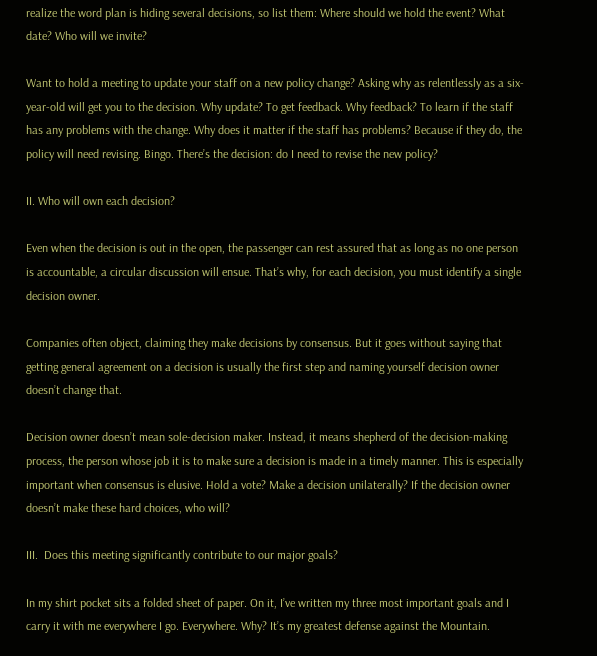realize the word plan is hiding several decisions, so list them: Where should we hold the event? What date? Who will we invite?

Want to hold a meeting to update your staff on a new policy change? Asking why as relentlessly as a six-year-old will get you to the decision. Why update? To get feedback. Why feedback? To learn if the staff has any problems with the change. Why does it matter if the staff has problems? Because if they do, the policy will need revising. Bingo. There’s the decision: do I need to revise the new policy?

II. Who will own each decision?

Even when the decision is out in the open, the passenger can rest assured that as long as no one person is accountable, a circular discussion will ensue. That’s why, for each decision, you must identify a single decision owner.

Companies often object, claiming they make decisions by consensus. But it goes without saying that getting general agreement on a decision is usually the first step and naming yourself decision owner doesn’t change that.

Decision owner doesn’t mean sole-decision maker. Instead, it means shepherd of the decision-making process, the person whose job it is to make sure a decision is made in a timely manner. This is especially important when consensus is elusive. Hold a vote? Make a decision unilaterally? If the decision owner doesn’t make these hard choices, who will?

III.  Does this meeting significantly contribute to our major goals?

In my shirt pocket sits a folded sheet of paper. On it, I’ve written my three most important goals and I carry it with me everywhere I go. Everywhere. Why? It’s my greatest defense against the Mountain.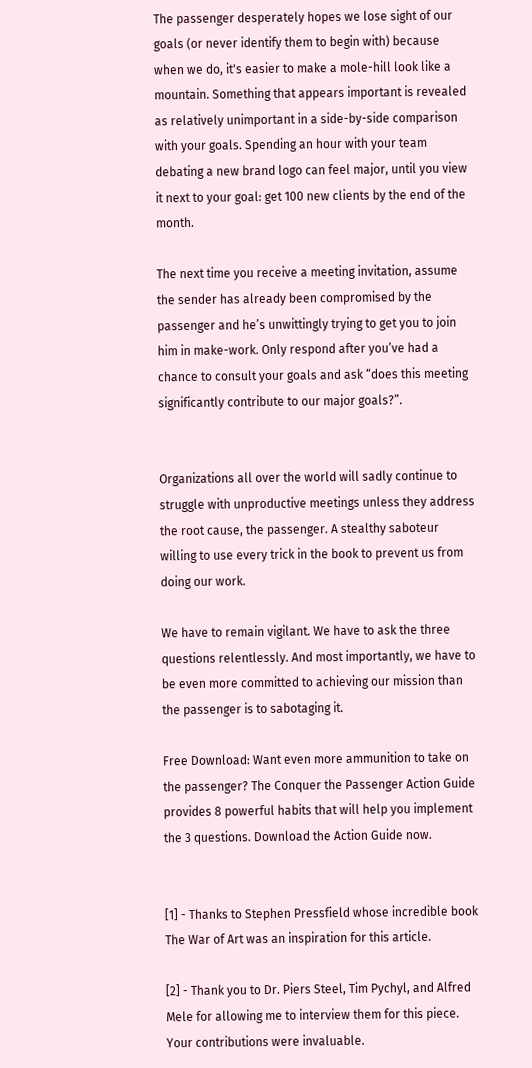The passenger desperately hopes we lose sight of our goals (or never identify them to begin with) because when we do, it's easier to make a mole-hill look like a mountain. Something that appears important is revealed as relatively unimportant in a side-by-side comparison with your goals. Spending an hour with your team debating a new brand logo can feel major, until you view it next to your goal: get 100 new clients by the end of the month.

The next time you receive a meeting invitation, assume the sender has already been compromised by the passenger and he’s unwittingly trying to get you to join him in make-work. Only respond after you’ve had a chance to consult your goals and ask “does this meeting significantly contribute to our major goals?”.


Organizations all over the world will sadly continue to struggle with unproductive meetings unless they address the root cause, the passenger. A stealthy saboteur willing to use every trick in the book to prevent us from doing our work.

We have to remain vigilant. We have to ask the three questions relentlessly. And most importantly, we have to be even more committed to achieving our mission than the passenger is to sabotaging it.

Free Download: Want even more ammunition to take on the passenger? The Conquer the Passenger Action Guide provides 8 powerful habits that will help you implement the 3 questions. Download the Action Guide now.


[1] - Thanks to Stephen Pressfield whose incredible book The War of Art was an inspiration for this article.

[2] - Thank you to Dr. Piers Steel, Tim Pychyl, and Alfred Mele for allowing me to interview them for this piece. Your contributions were invaluable.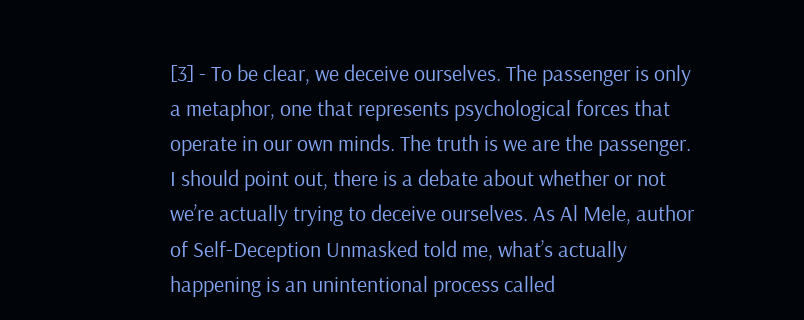[3] - To be clear, we deceive ourselves. The passenger is only a metaphor, one that represents psychological forces that operate in our own minds. The truth is we are the passenger. I should point out, there is a debate about whether or not we’re actually trying to deceive ourselves. As Al Mele, author of Self-Deception Unmasked told me, what’s actually happening is an unintentional process called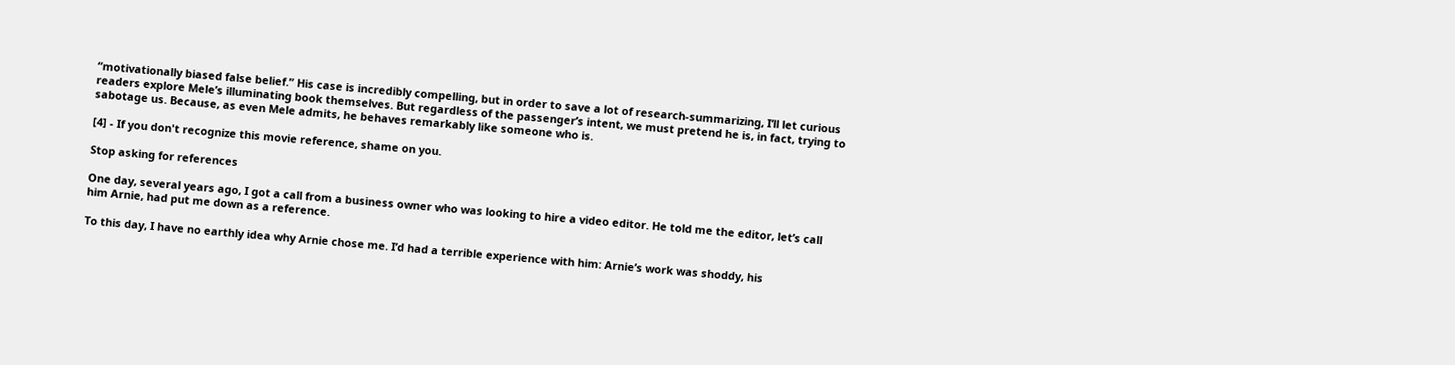“motivationally biased false belief.” His case is incredibly compelling, but in order to save a lot of research-summarizing, I’ll let curious readers explore Mele’s illuminating book themselves. But regardless of the passenger’s intent, we must pretend he is, in fact, trying to sabotage us. Because, as even Mele admits, he behaves remarkably like someone who is.

[4] - If you don't recognize this movie reference, shame on you.

Stop asking for references

One day, several years ago, I got a call from a business owner who was looking to hire a video editor. He told me the editor, let’s call him Arnie, had put me down as a reference.

To this day, I have no earthly idea why Arnie chose me. I’d had a terrible experience with him: Arnie’s work was shoddy, his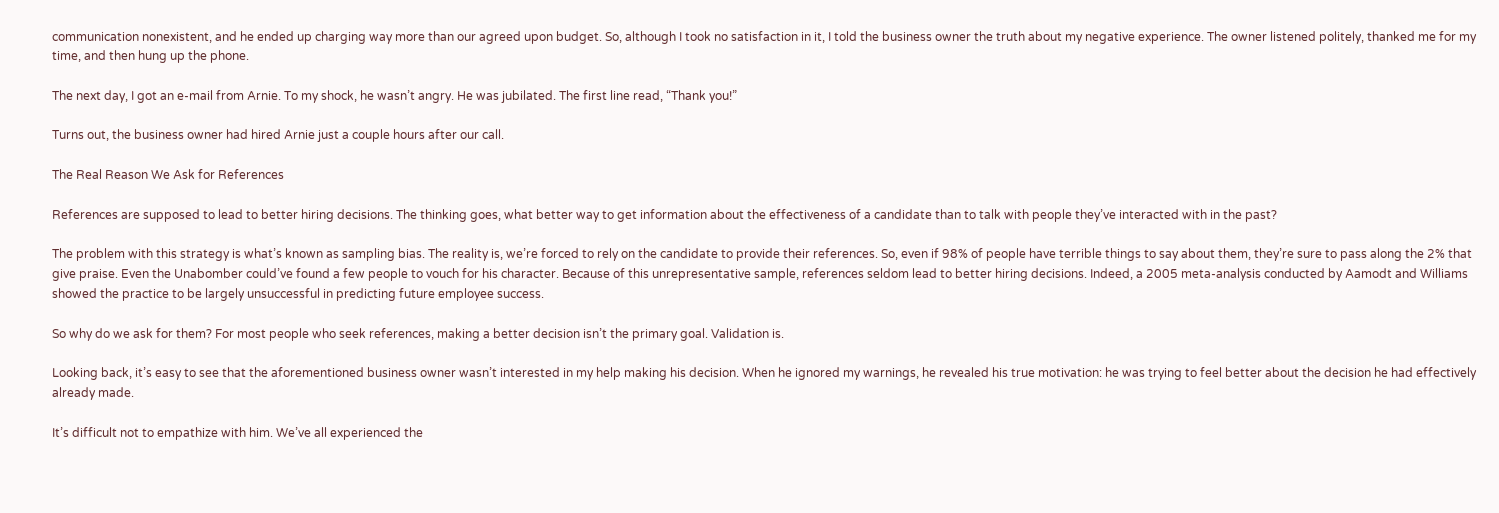communication nonexistent, and he ended up charging way more than our agreed upon budget. So, although I took no satisfaction in it, I told the business owner the truth about my negative experience. The owner listened politely, thanked me for my time, and then hung up the phone.

The next day, I got an e-mail from Arnie. To my shock, he wasn’t angry. He was jubilated. The first line read, “Thank you!”

Turns out, the business owner had hired Arnie just a couple hours after our call.

The Real Reason We Ask for References

References are supposed to lead to better hiring decisions. The thinking goes, what better way to get information about the effectiveness of a candidate than to talk with people they’ve interacted with in the past?

The problem with this strategy is what’s known as sampling bias. The reality is, we’re forced to rely on the candidate to provide their references. So, even if 98% of people have terrible things to say about them, they’re sure to pass along the 2% that give praise. Even the Unabomber could’ve found a few people to vouch for his character. Because of this unrepresentative sample, references seldom lead to better hiring decisions. Indeed, a 2005 meta-analysis conducted by Aamodt and Williams showed the practice to be largely unsuccessful in predicting future employee success.

So why do we ask for them? For most people who seek references, making a better decision isn’t the primary goal. Validation is.

Looking back, it’s easy to see that the aforementioned business owner wasn’t interested in my help making his decision. When he ignored my warnings, he revealed his true motivation: he was trying to feel better about the decision he had effectively already made.

It’s difficult not to empathize with him. We’ve all experienced the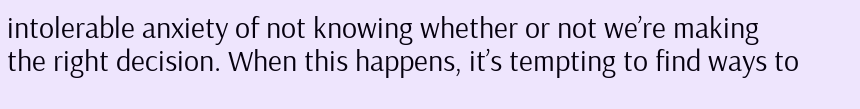intolerable anxiety of not knowing whether or not we’re making the right decision. When this happens, it’s tempting to find ways to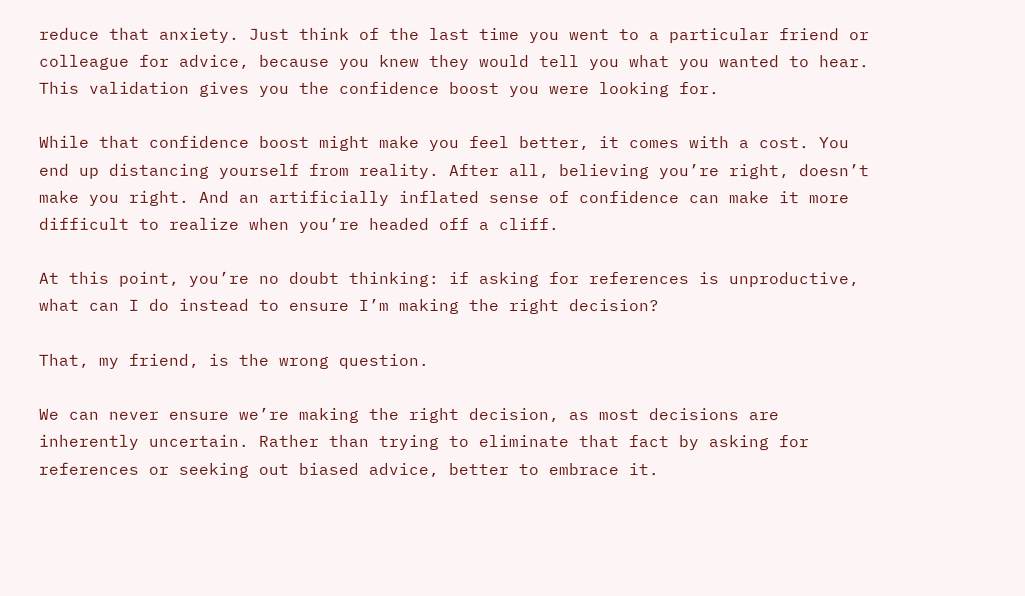reduce that anxiety. Just think of the last time you went to a particular friend or colleague for advice, because you knew they would tell you what you wanted to hear. This validation gives you the confidence boost you were looking for.

While that confidence boost might make you feel better, it comes with a cost. You end up distancing yourself from reality. After all, believing you’re right, doesn’t make you right. And an artificially inflated sense of confidence can make it more difficult to realize when you’re headed off a cliff.

At this point, you’re no doubt thinking: if asking for references is unproductive, what can I do instead to ensure I’m making the right decision?

That, my friend, is the wrong question.

We can never ensure we’re making the right decision, as most decisions are inherently uncertain. Rather than trying to eliminate that fact by asking for references or seeking out biased advice, better to embrace it.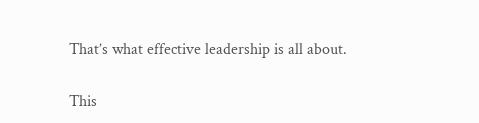That’s what effective leadership is all about.

This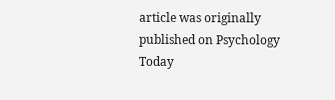article was originally published on Psychology Today